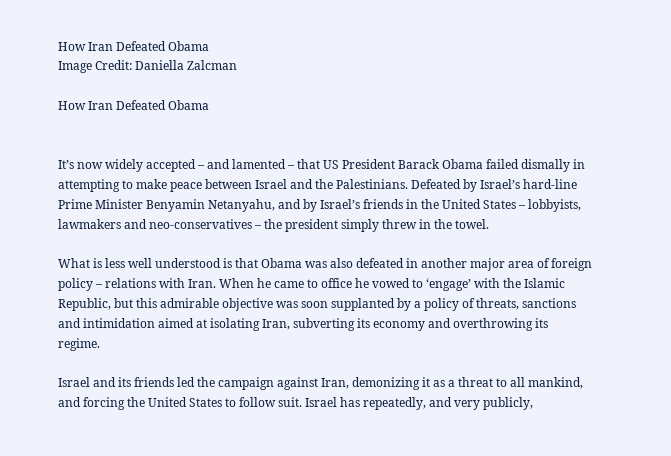How Iran Defeated Obama
Image Credit: Daniella Zalcman

How Iran Defeated Obama


It’s now widely accepted – and lamented – that US President Barack Obama failed dismally in attempting to make peace between Israel and the Palestinians. Defeated by Israel’s hard-line Prime Minister Benyamin Netanyahu, and by Israel’s friends in the United States – lobbyists, lawmakers and neo-conservatives – the president simply threw in the towel.

What is less well understood is that Obama was also defeated in another major area of foreign policy – relations with Iran. When he came to office he vowed to ‘engage’ with the Islamic Republic, but this admirable objective was soon supplanted by a policy of threats, sanctions and intimidation aimed at isolating Iran, subverting its economy and overthrowing its regime.

Israel and its friends led the campaign against Iran, demonizing it as a threat to all mankind, and forcing the United States to follow suit. Israel has repeatedly, and very publicly,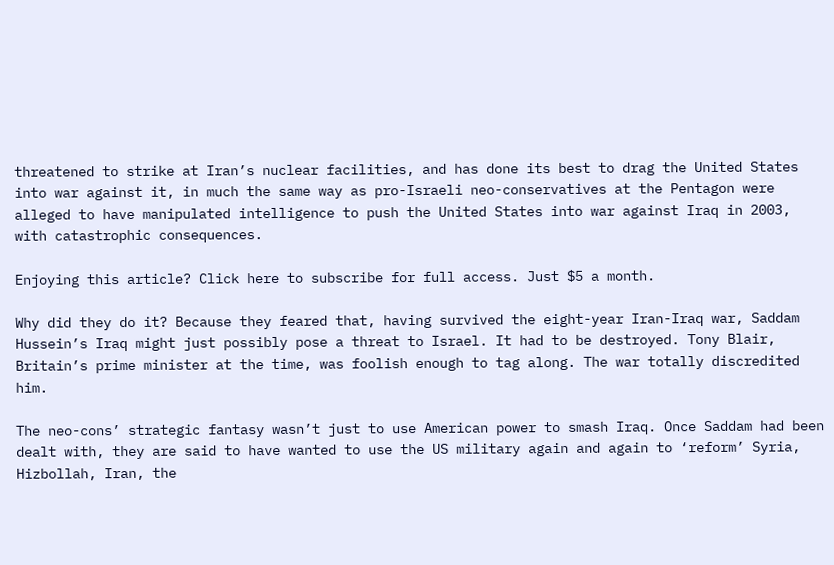threatened to strike at Iran’s nuclear facilities, and has done its best to drag the United States into war against it, in much the same way as pro-Israeli neo-conservatives at the Pentagon were alleged to have manipulated intelligence to push the United States into war against Iraq in 2003, with catastrophic consequences.

Enjoying this article? Click here to subscribe for full access. Just $5 a month.

Why did they do it? Because they feared that, having survived the eight-year Iran-Iraq war, Saddam Hussein’s Iraq might just possibly pose a threat to Israel. It had to be destroyed. Tony Blair, Britain’s prime minister at the time, was foolish enough to tag along. The war totally discredited him.

The neo-cons’ strategic fantasy wasn’t just to use American power to smash Iraq. Once Saddam had been dealt with, they are said to have wanted to use the US military again and again to ‘reform’ Syria, Hizbollah, Iran, the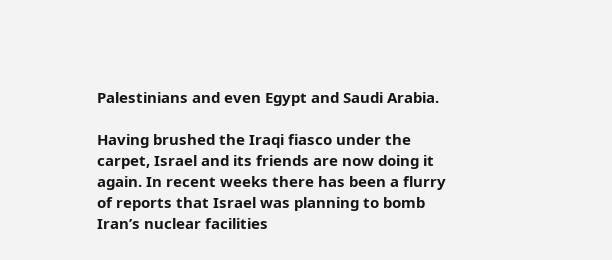Palestinians and even Egypt and Saudi Arabia.

Having brushed the Iraqi fiasco under the carpet, Israel and its friends are now doing it again. In recent weeks there has been a flurry of reports that Israel was planning to bomb Iran’s nuclear facilities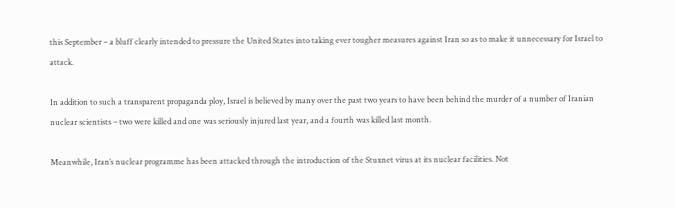this September – a bluff clearly intended to pressure the United States into taking ever tougher measures against Iran so as to make it unnecessary for Israel to attack.

In addition to such a transparent propaganda ploy, Israel is believed by many over the past two years to have been behind the murder of a number of Iranian nuclear scientists – two were killed and one was seriously injured last year, and a fourth was killed last month.

Meanwhile, Iran’s nuclear programme has been attacked through the introduction of the Stuxnet virus at its nuclear facilities. Not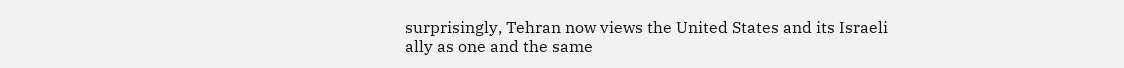surprisingly, Tehran now views the United States and its Israeli ally as one and the same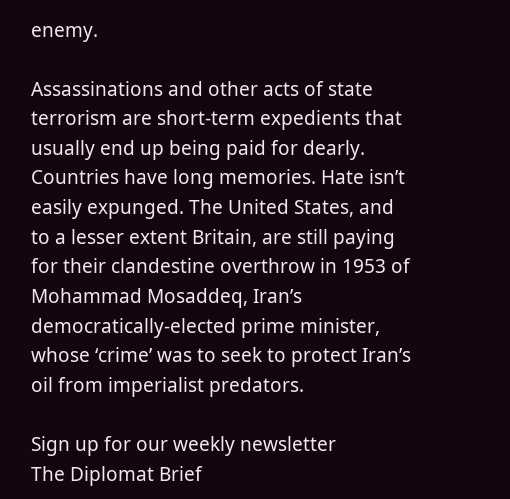enemy.

Assassinations and other acts of state terrorism are short-term expedients that usually end up being paid for dearly. Countries have long memories. Hate isn’t easily expunged. The United States, and to a lesser extent Britain, are still paying for their clandestine overthrow in 1953 of Mohammad Mosaddeq, Iran’s democratically-elected prime minister, whose ‘crime’ was to seek to protect Iran’s oil from imperialist predators.

Sign up for our weekly newsletter
The Diplomat Brief